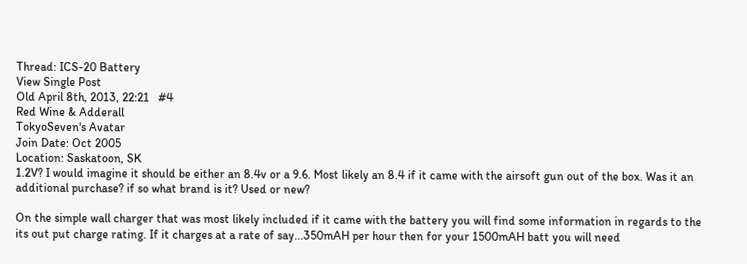Thread: ICS-20 Battery
View Single Post
Old April 8th, 2013, 22:21   #4
Red Wine & Adderall
TokyoSeven's Avatar
Join Date: Oct 2005
Location: Saskatoon, SK
1.2V? I would imagine it should be either an 8.4v or a 9.6. Most likely an 8.4 if it came with the airsoft gun out of the box. Was it an additional purchase? if so what brand is it? Used or new?

On the simple wall charger that was most likely included if it came with the battery you will find some information in regards to the its out put charge rating. If it charges at a rate of say...350mAH per hour then for your 1500mAH batt you will need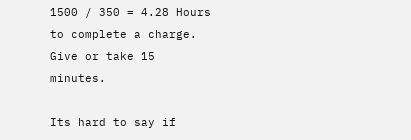1500 / 350 = 4.28 Hours to complete a charge. Give or take 15 minutes.

Its hard to say if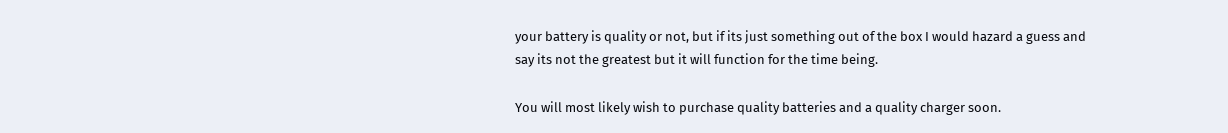your battery is quality or not, but if its just something out of the box I would hazard a guess and say its not the greatest but it will function for the time being.

You will most likely wish to purchase quality batteries and a quality charger soon.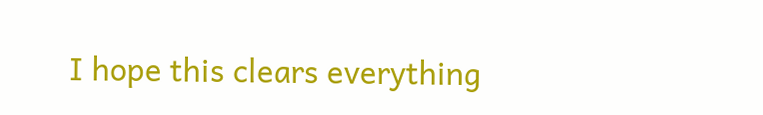I hope this clears everything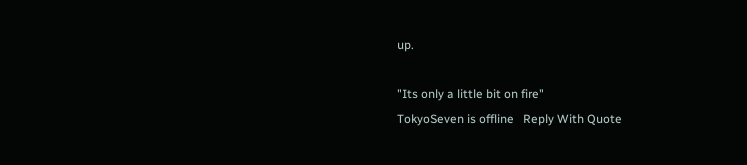up.

"Its only a little bit on fire"
TokyoSeven is offline   Reply With Quote